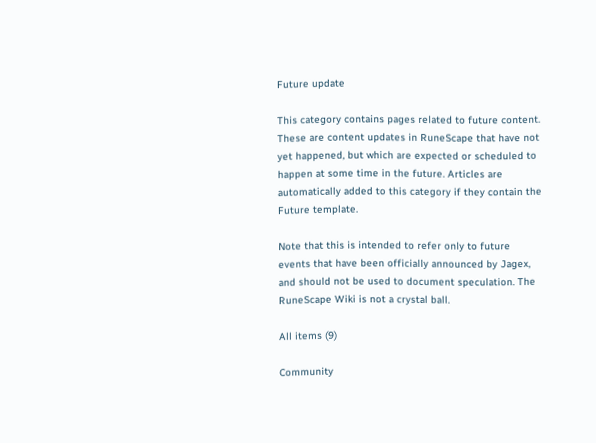Future update

This category contains pages related to future content. These are content updates in RuneScape that have not yet happened, but which are expected or scheduled to happen at some time in the future. Articles are automatically added to this category if they contain the Future template.

Note that this is intended to refer only to future events that have been officially announced by Jagex, and should not be used to document speculation. The RuneScape Wiki is not a crystal ball.

All items (9)

Community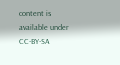content is available under CC-BY-SA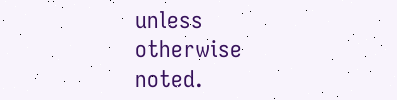unless otherwise noted.